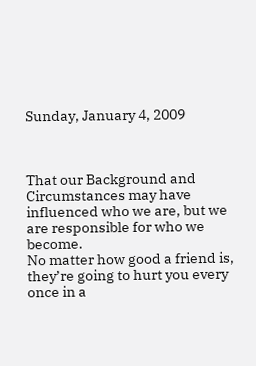Sunday, January 4, 2009



That our Background and Circumstances may have influenced who we are, but we are responsible for who we become.
No matter how good a friend is, they’re going to hurt you every once in a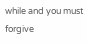while and you must forgive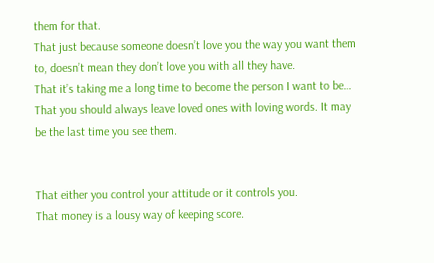them for that.
That just because someone doesn’t love you the way you want them to, doesn’t mean they don’t love you with all they have.
That it’s taking me a long time to become the person I want to be…
That you should always leave loved ones with loving words. It may be the last time you see them.


That either you control your attitude or it controls you.
That money is a lousy way of keeping score.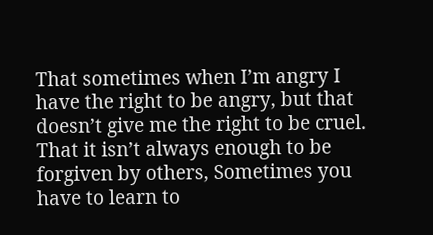That sometimes when I’m angry I have the right to be angry, but that doesn’t give me the right to be cruel.
That it isn’t always enough to be forgiven by others, Sometimes you have to learn to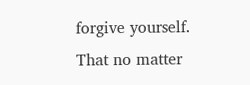forgive yourself.
That no matter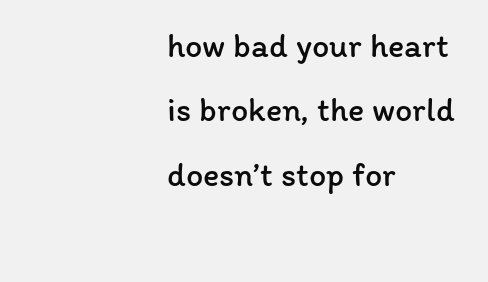how bad your heart is broken, the world doesn’t stop for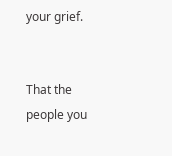your grief.


That the people you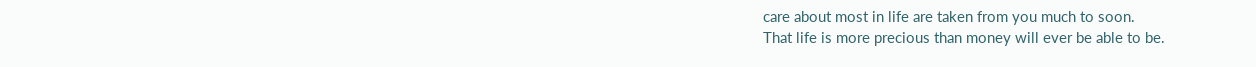care about most in life are taken from you much to soon.
That life is more precious than money will ever be able to be.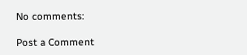No comments:

Post a Comment